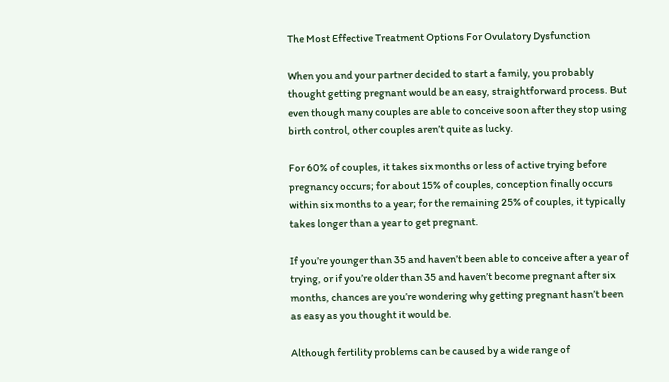The Most Effective Treatment Options For Ovulatory Dysfunction

When you and your partner decided to start a family, you probably thought getting pregnant would be an easy, straightforward process. But even though many couples are able to conceive soon after they stop using birth control, other couples aren’t quite as lucky.

For 60% of couples, it takes six months or less of active trying before pregnancy occurs; for about 15% of couples, conception finally occurs within six months to a year; for the remaining 25% of couples, it typically takes longer than a year to get pregnant.

If you’re younger than 35 and haven’t been able to conceive after a year of trying, or if you’re older than 35 and haven’t become pregnant after six months, chances are you’re wondering why getting pregnant hasn’t been as easy as you thought it would be.

Although fertility problems can be caused by a wide range of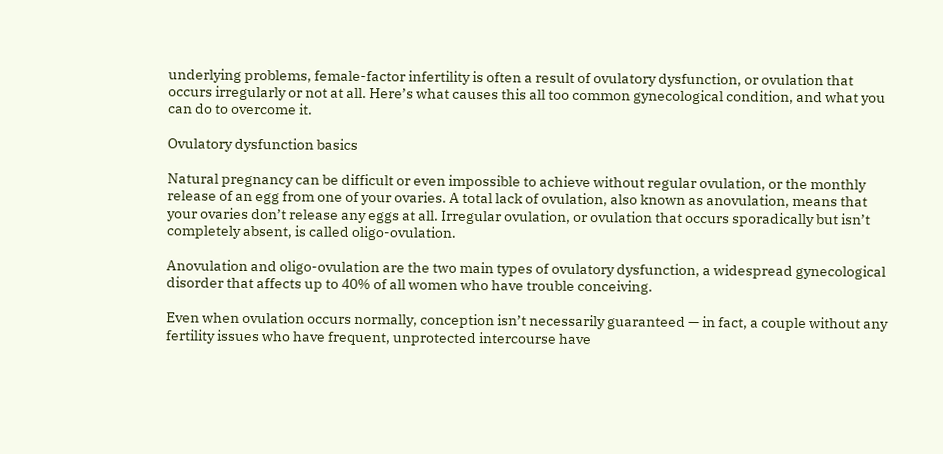underlying problems, female-factor infertility is often a result of ovulatory dysfunction, or ovulation that occurs irregularly or not at all. Here’s what causes this all too common gynecological condition, and what you can do to overcome it.

Ovulatory dysfunction basics

Natural pregnancy can be difficult or even impossible to achieve without regular ovulation, or the monthly release of an egg from one of your ovaries. A total lack of ovulation, also known as anovulation, means that your ovaries don’t release any eggs at all. Irregular ovulation, or ovulation that occurs sporadically but isn’t completely absent, is called oligo-ovulation.

Anovulation and oligo-ovulation are the two main types of ovulatory dysfunction, a widespread gynecological disorder that affects up to 40% of all women who have trouble conceiving.

Even when ovulation occurs normally, conception isn’t necessarily guaranteed — in fact, a couple without any fertility issues who have frequent, unprotected intercourse have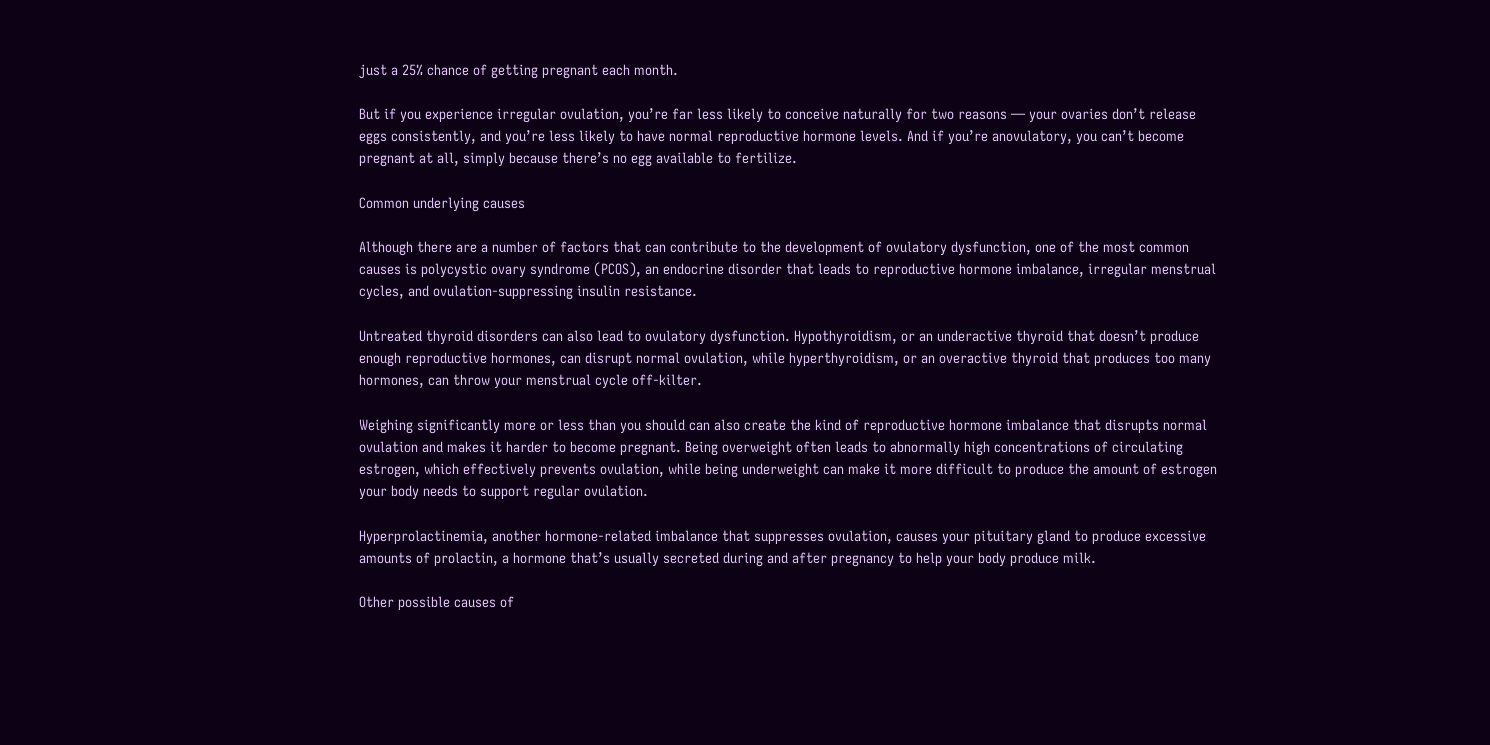just a 25% chance of getting pregnant each month.

But if you experience irregular ovulation, you’re far less likely to conceive naturally for two reasons — your ovaries don’t release eggs consistently, and you’re less likely to have normal reproductive hormone levels. And if you’re anovulatory, you can’t become pregnant at all, simply because there’s no egg available to fertilize.

Common underlying causes

Although there are a number of factors that can contribute to the development of ovulatory dysfunction, one of the most common causes is polycystic ovary syndrome (PCOS), an endocrine disorder that leads to reproductive hormone imbalance, irregular menstrual cycles, and ovulation-suppressing insulin resistance.

Untreated thyroid disorders can also lead to ovulatory dysfunction. Hypothyroidism, or an underactive thyroid that doesn’t produce enough reproductive hormones, can disrupt normal ovulation, while hyperthyroidism, or an overactive thyroid that produces too many hormones, can throw your menstrual cycle off-kilter.

Weighing significantly more or less than you should can also create the kind of reproductive hormone imbalance that disrupts normal ovulation and makes it harder to become pregnant. Being overweight often leads to abnormally high concentrations of circulating estrogen, which effectively prevents ovulation, while being underweight can make it more difficult to produce the amount of estrogen your body needs to support regular ovulation.

Hyperprolactinemia, another hormone-related imbalance that suppresses ovulation, causes your pituitary gland to produce excessive amounts of prolactin, a hormone that’s usually secreted during and after pregnancy to help your body produce milk.

Other possible causes of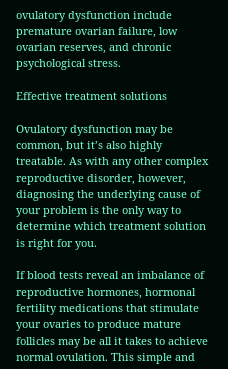ovulatory dysfunction include premature ovarian failure, low ovarian reserves, and chronic psychological stress.

Effective treatment solutions

Ovulatory dysfunction may be common, but it’s also highly treatable. As with any other complex reproductive disorder, however, diagnosing the underlying cause of your problem is the only way to determine which treatment solution is right for you.

If blood tests reveal an imbalance of reproductive hormones, hormonal fertility medications that stimulate your ovaries to produce mature follicles may be all it takes to achieve normal ovulation. This simple and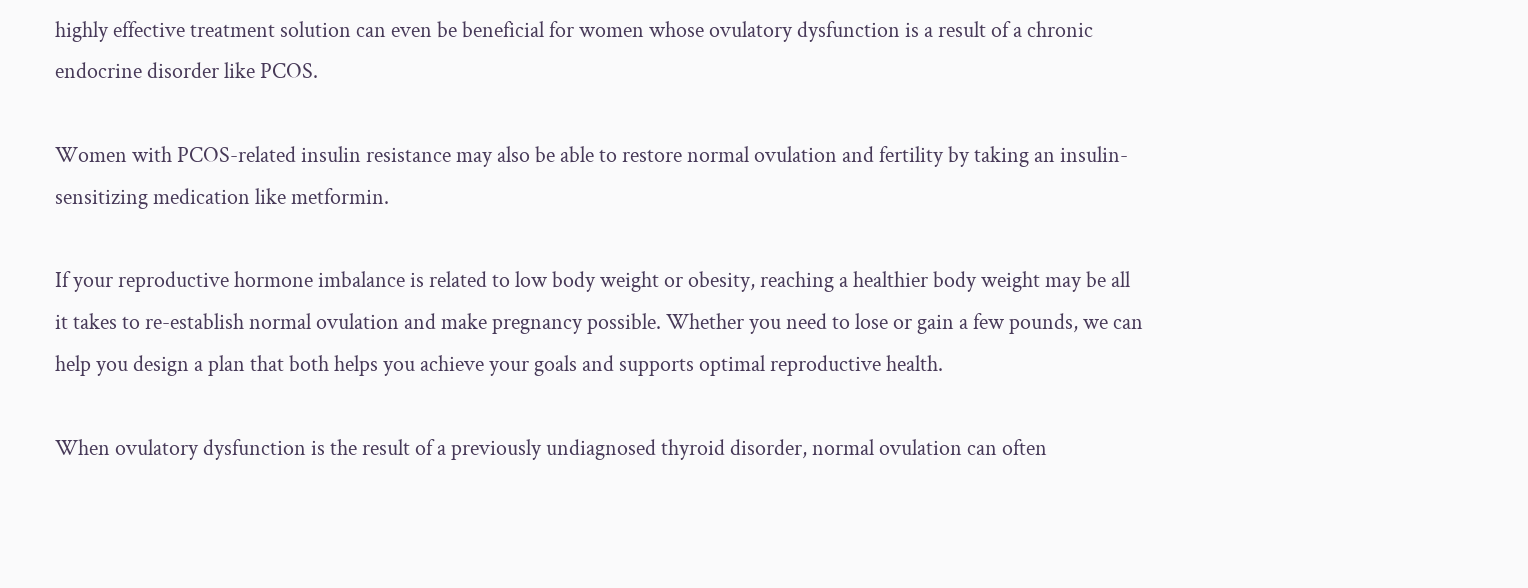highly effective treatment solution can even be beneficial for women whose ovulatory dysfunction is a result of a chronic endocrine disorder like PCOS.

Women with PCOS-related insulin resistance may also be able to restore normal ovulation and fertility by taking an insulin-sensitizing medication like metformin.

If your reproductive hormone imbalance is related to low body weight or obesity, reaching a healthier body weight may be all it takes to re-establish normal ovulation and make pregnancy possible. Whether you need to lose or gain a few pounds, we can help you design a plan that both helps you achieve your goals and supports optimal reproductive health.

When ovulatory dysfunction is the result of a previously undiagnosed thyroid disorder, normal ovulation can often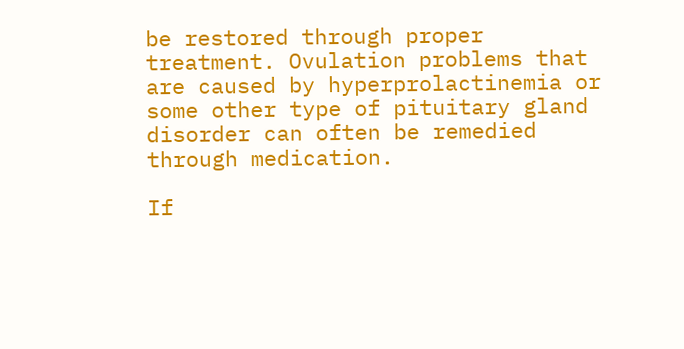be restored through proper treatment. Ovulation problems that are caused by hyperprolactinemia or some other type of pituitary gland disorder can often be remedied through medication.

If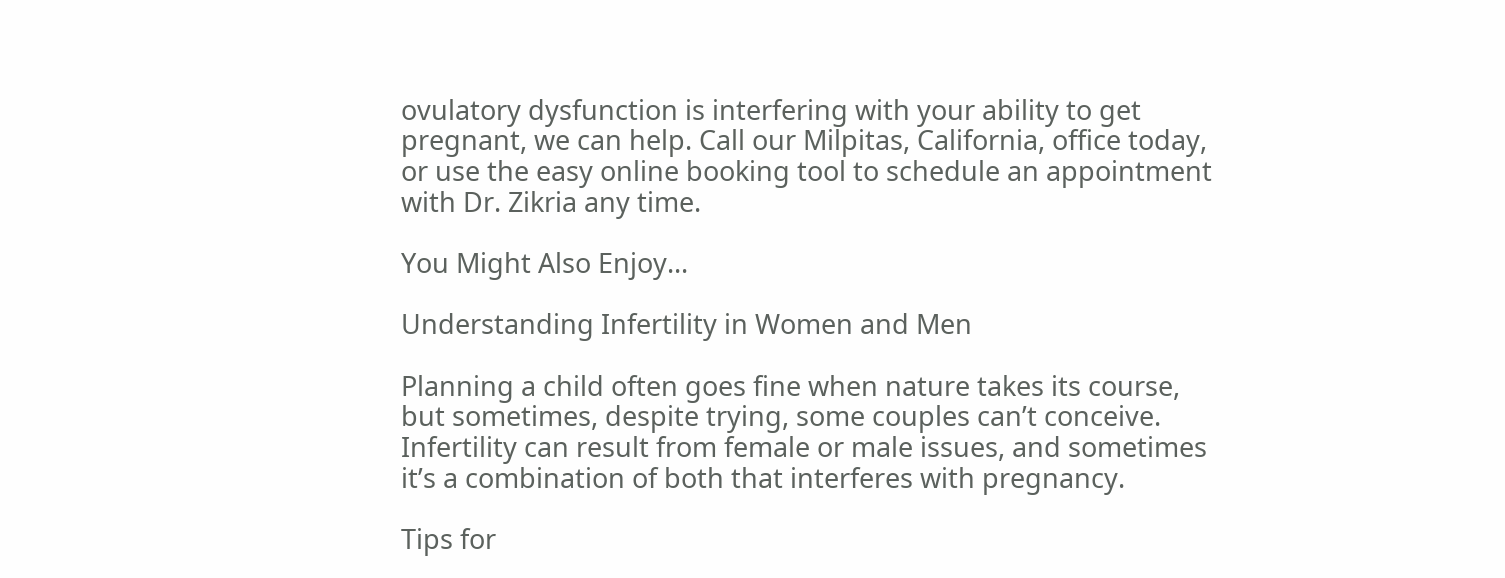ovulatory dysfunction is interfering with your ability to get pregnant, we can help. Call our Milpitas, California, office today, or use the easy online booking tool to schedule an appointment with Dr. Zikria any time.

You Might Also Enjoy...

Understanding Infertility in Women and Men

Planning a child often goes fine when nature takes its course, but sometimes, despite trying, some couples can’t conceive. Infertility can result from female or male issues, and sometimes it’s a combination of both that interferes with pregnancy.

Tips for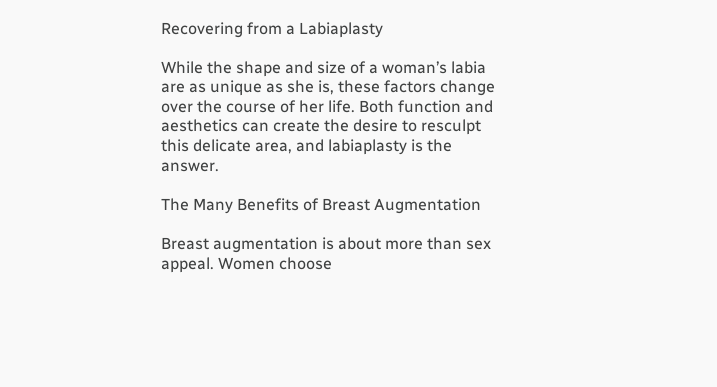Recovering from a Labiaplasty

While the shape and size of a woman’s labia are as unique as she is, these factors change over the course of her life. Both function and aesthetics can create the desire to resculpt this delicate area, and labiaplasty is the answer.

The Many Benefits of Breast Augmentation

Breast augmentation is about more than sex appeal. Women choose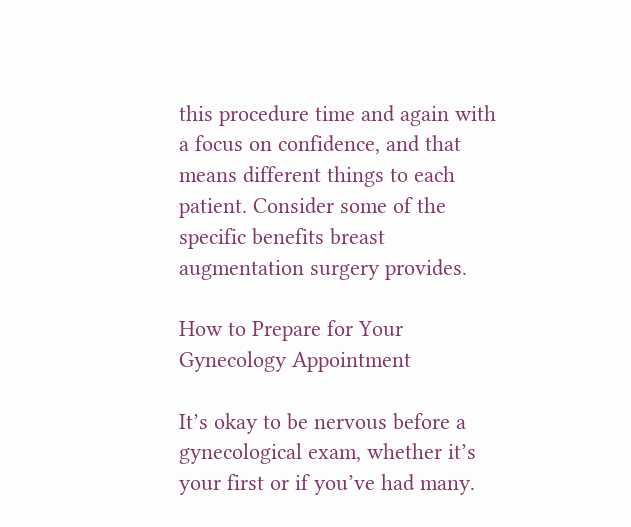this procedure time and again with a focus on confidence, and that means different things to each patient. Consider some of the specific benefits breast augmentation surgery provides.

How to Prepare for Your Gynecology Appointment

It’s okay to be nervous before a gynecological exam, whether it’s your first or if you’ve had many.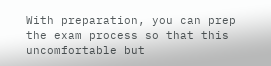With preparation, you can prep the exam process so that this uncomfortable but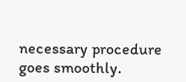necessary procedure goes smoothly.